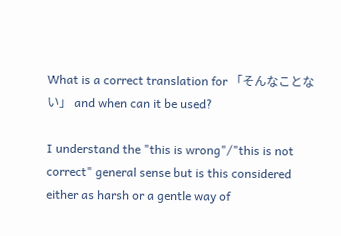What is a correct translation for 「そんなことない」 and when can it be used?

I understand the "this is wrong"/"this is not correct" general sense but is this considered either as harsh or a gentle way of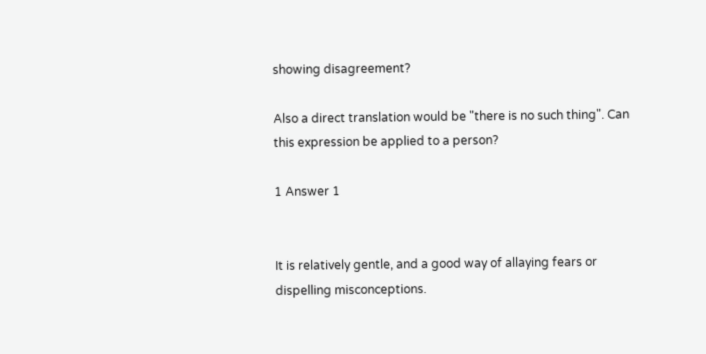showing disagreement?

Also a direct translation would be "there is no such thing". Can this expression be applied to a person?

1 Answer 1


It is relatively gentle, and a good way of allaying fears or dispelling misconceptions.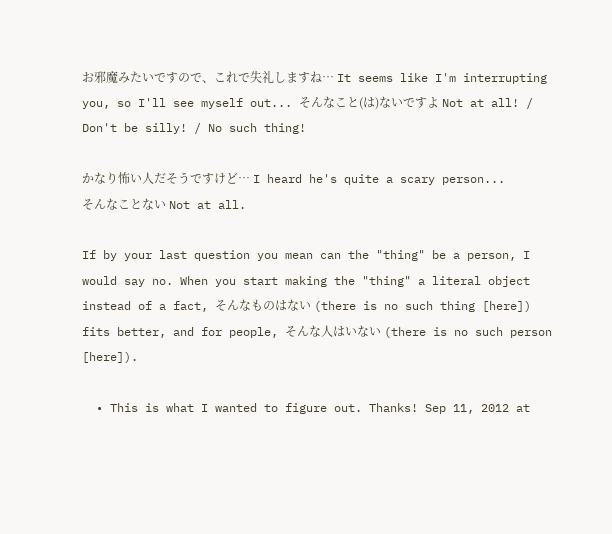お邪魔みたいですので、これで失礼しますね… It seems like I'm interrupting you, so I'll see myself out... そんなこと(は)ないですよ Not at all! / Don't be silly! / No such thing!

かなり怖い人だそうですけど… I heard he's quite a scary person...
そんなことない Not at all.

If by your last question you mean can the "thing" be a person, I would say no. When you start making the "thing" a literal object instead of a fact, そんなものはない (there is no such thing [here]) fits better, and for people, そんな人はいない (there is no such person [here]).

  • This is what I wanted to figure out. Thanks! Sep 11, 2012 at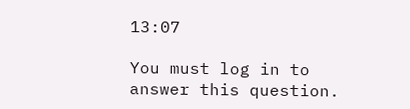13:07

You must log in to answer this question.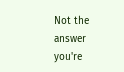Not the answer you're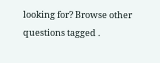looking for? Browse other questions tagged .